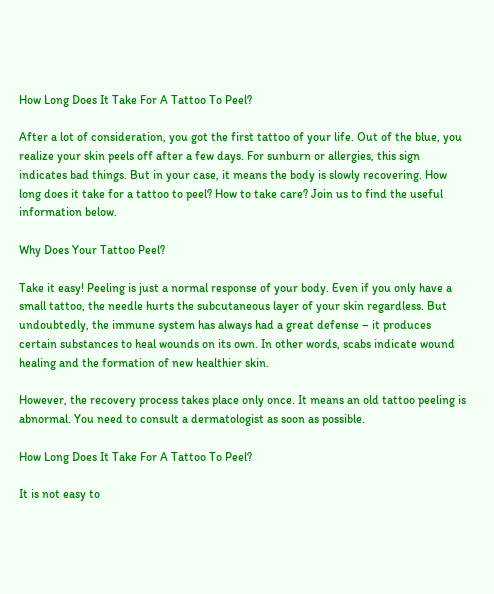How Long Does It Take For A Tattoo To Peel?

After a lot of consideration, you got the first tattoo of your life. Out of the blue, you realize your skin peels off after a few days. For sunburn or allergies, this sign indicates bad things. But in your case, it means the body is slowly recovering. How long does it take for a tattoo to peel? How to take care? Join us to find the useful information below.

Why Does Your Tattoo Peel?

Take it easy! Peeling is just a normal response of your body. Even if you only have a small tattoo, the needle hurts the subcutaneous layer of your skin regardless. But undoubtedly, the immune system has always had a great defense – it produces certain substances to heal wounds on its own. In other words, scabs indicate wound healing and the formation of new healthier skin.

However, the recovery process takes place only once. It means an old tattoo peeling is abnormal. You need to consult a dermatologist as soon as possible.

How Long Does It Take For A Tattoo To Peel?

It is not easy to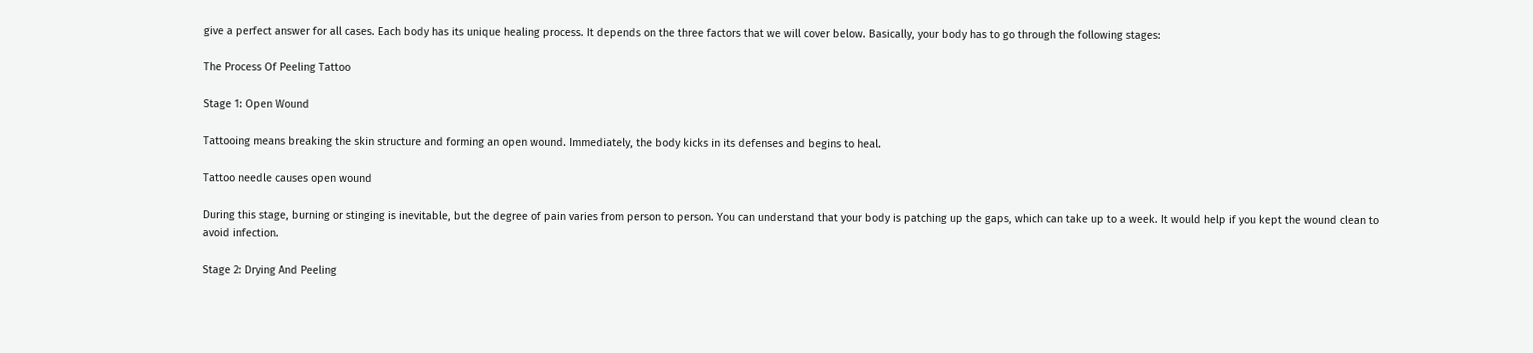give a perfect answer for all cases. Each body has its unique healing process. It depends on the three factors that we will cover below. Basically, your body has to go through the following stages:

The Process Of Peeling Tattoo

Stage 1: Open Wound

Tattooing means breaking the skin structure and forming an open wound. Immediately, the body kicks in its defenses and begins to heal.

Tattoo needle causes open wound

During this stage, burning or stinging is inevitable, but the degree of pain varies from person to person. You can understand that your body is patching up the gaps, which can take up to a week. It would help if you kept the wound clean to avoid infection.

Stage 2: Drying And Peeling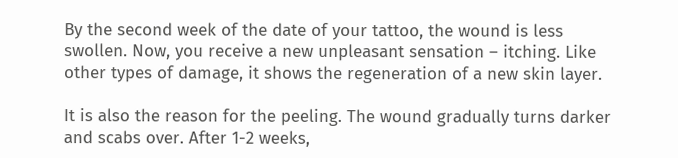By the second week of the date of your tattoo, the wound is less swollen. Now, you receive a new unpleasant sensation – itching. Like other types of damage, it shows the regeneration of a new skin layer.

It is also the reason for the peeling. The wound gradually turns darker and scabs over. After 1-2 weeks,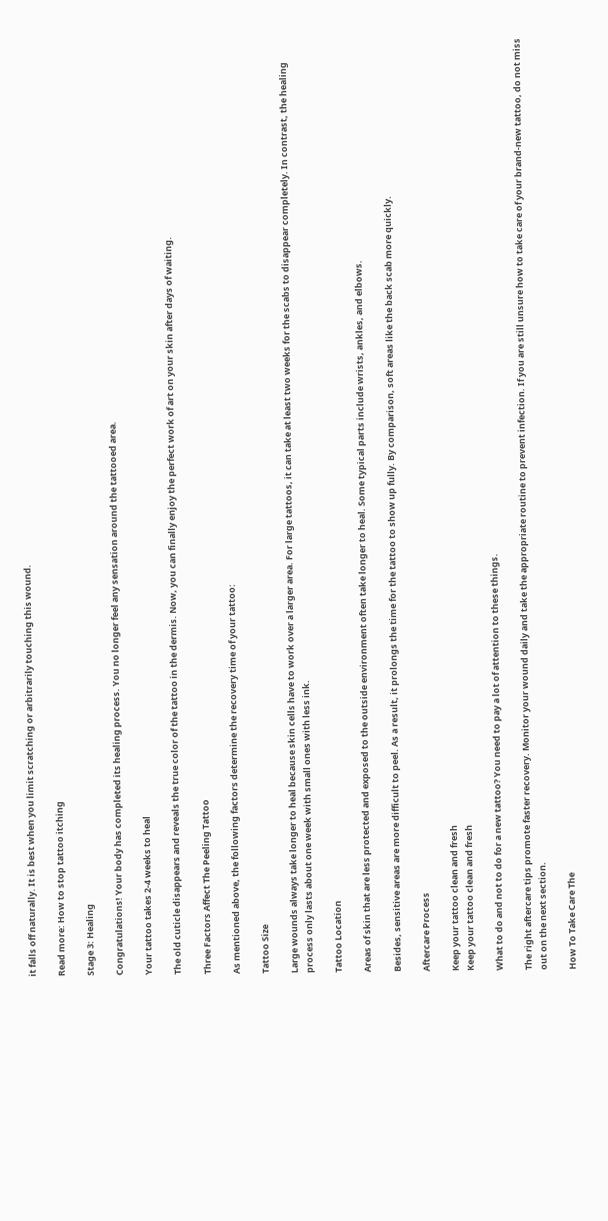it falls off naturally. It is best when you limit scratching or arbitrarily touching this wound.

Read more: How to stop tattoo itching

Stage 3: Healing

Congratulations! Your body has completed its healing process. You no longer feel any sensation around the tattooed area.

Your tattoo takes 2-4 weeks to heal

The old cuticle disappears and reveals the true color of the tattoo in the dermis. Now, you can finally enjoy the perfect work of art on your skin after days of waiting.

Three Factors Affect The Peeling Tattoo

As mentioned above, the following factors determine the recovery time of your tattoo:

Tattoo Size

Large wounds always take longer to heal because skin cells have to work over a larger area. For large tattoos, it can take at least two weeks for the scabs to disappear completely. In contrast, the healing process only lasts about one week with small ones with less ink.

Tattoo Location

Areas of skin that are less protected and exposed to the outside environment often take longer to heal. Some typical parts include wrists, ankles, and elbows.

Besides, sensitive areas are more difficult to peel. As a result, it prolongs the time for the tattoo to show up fully. By comparison, soft areas like the back scab more quickly.

Aftercare Process

Keep your tattoo clean and fresh
Keep your tattoo clean and fresh

What to do and not to do for a new tattoo? You need to pay a lot of attention to these things.

The right aftercare tips promote faster recovery. Monitor your wound daily and take the appropriate routine to prevent infection. If you are still unsure how to take care of your brand-new tattoo, do not miss out on the next section.

How To Take Care The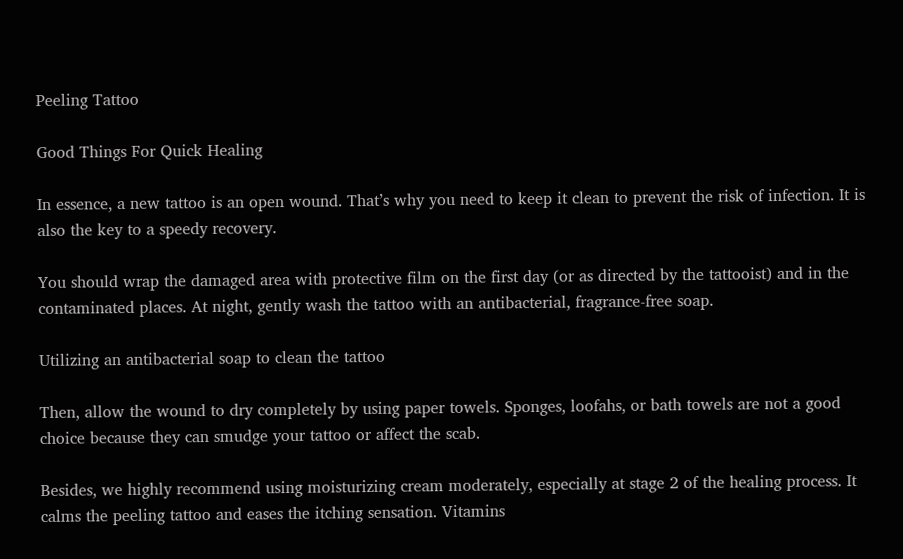Peeling Tattoo

Good Things For Quick Healing

In essence, a new tattoo is an open wound. That’s why you need to keep it clean to prevent the risk of infection. It is also the key to a speedy recovery.

You should wrap the damaged area with protective film on the first day (or as directed by the tattooist) and in the contaminated places. At night, gently wash the tattoo with an antibacterial, fragrance-free soap.

Utilizing an antibacterial soap to clean the tattoo

Then, allow the wound to dry completely by using paper towels. Sponges, loofahs, or bath towels are not a good choice because they can smudge your tattoo or affect the scab.

Besides, we highly recommend using moisturizing cream moderately, especially at stage 2 of the healing process. It calms the peeling tattoo and eases the itching sensation. Vitamins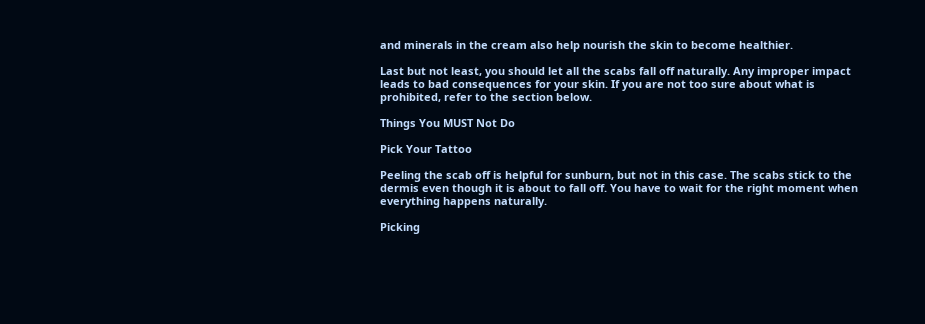and minerals in the cream also help nourish the skin to become healthier.

Last but not least, you should let all the scabs fall off naturally. Any improper impact leads to bad consequences for your skin. If you are not too sure about what is prohibited, refer to the section below.

Things You MUST Not Do

Pick Your Tattoo

Peeling the scab off is helpful for sunburn, but not in this case. The scabs stick to the dermis even though it is about to fall off. You have to wait for the right moment when everything happens naturally.

Picking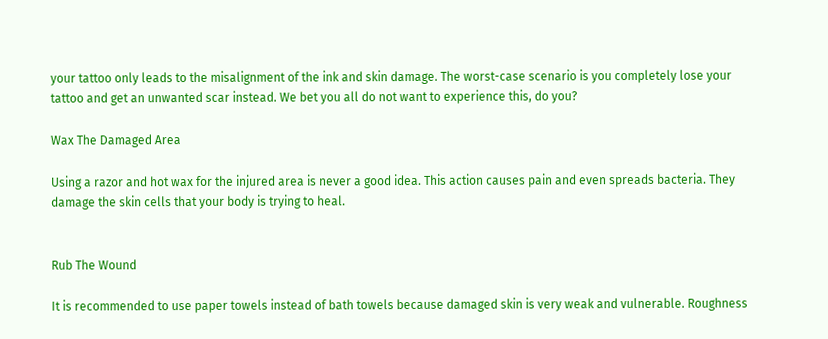your tattoo only leads to the misalignment of the ink and skin damage. The worst-case scenario is you completely lose your tattoo and get an unwanted scar instead. We bet you all do not want to experience this, do you?

Wax The Damaged Area

Using a razor and hot wax for the injured area is never a good idea. This action causes pain and even spreads bacteria. They damage the skin cells that your body is trying to heal.


Rub The Wound

It is recommended to use paper towels instead of bath towels because damaged skin is very weak and vulnerable. Roughness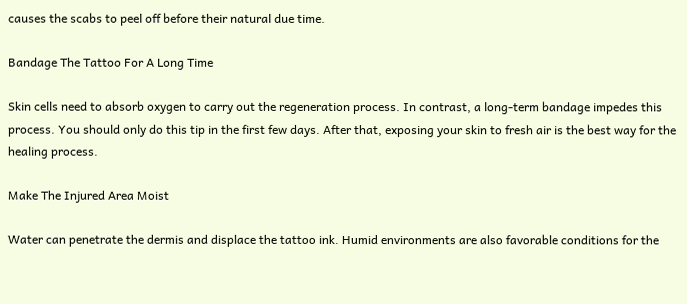causes the scabs to peel off before their natural due time.

Bandage The Tattoo For A Long Time

Skin cells need to absorb oxygen to carry out the regeneration process. In contrast, a long-term bandage impedes this process. You should only do this tip in the first few days. After that, exposing your skin to fresh air is the best way for the healing process.

Make The Injured Area Moist

Water can penetrate the dermis and displace the tattoo ink. Humid environments are also favorable conditions for the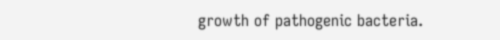growth of pathogenic bacteria.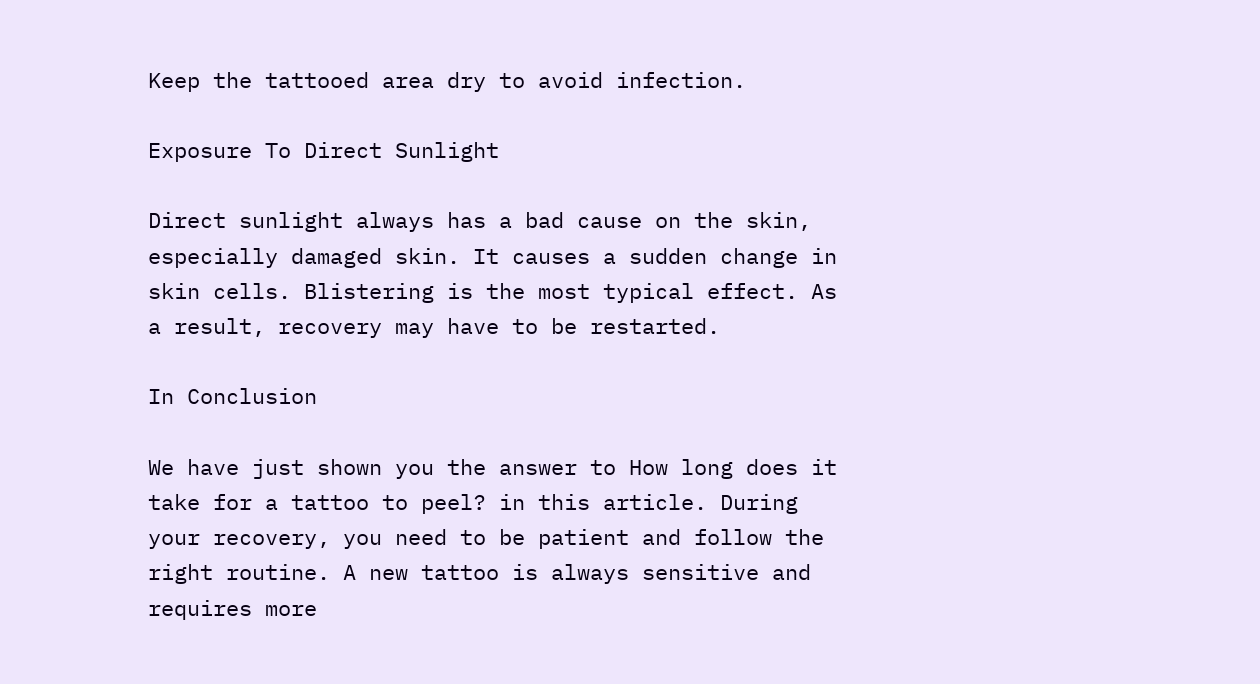Keep the tattooed area dry to avoid infection.

Exposure To Direct Sunlight

Direct sunlight always has a bad cause on the skin, especially damaged skin. It causes a sudden change in skin cells. Blistering is the most typical effect. As a result, recovery may have to be restarted.

In Conclusion

We have just shown you the answer to How long does it take for a tattoo to peel? in this article. During your recovery, you need to be patient and follow the right routine. A new tattoo is always sensitive and requires more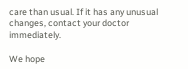care than usual. If it has any unusual changes, contact your doctor immediately.

We hope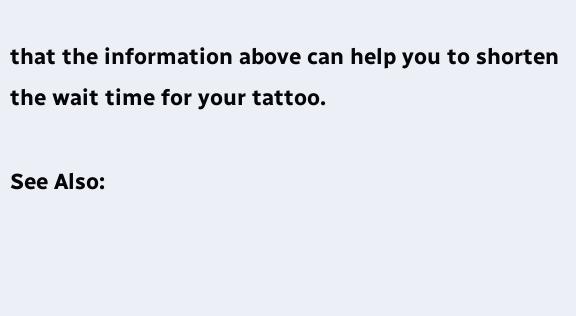that the information above can help you to shorten the wait time for your tattoo.

See Also: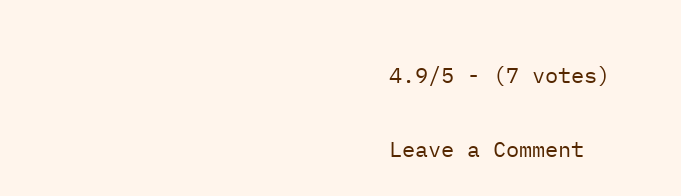4.9/5 - (7 votes)

Leave a Comment